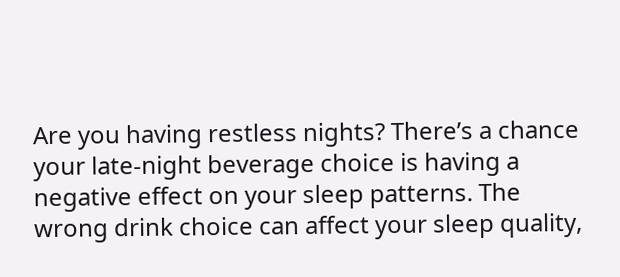Are you having restless nights? There’s a chance your late-night beverage choice is having a negative effect on your sleep patterns. The wrong drink choice can affect your sleep quality,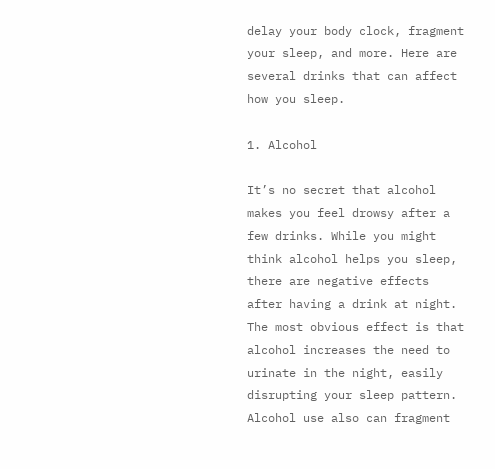delay your body clock, fragment your sleep, and more. Here are several drinks that can affect how you sleep.

1. Alcohol

It’s no secret that alcohol makes you feel drowsy after a few drinks. While you might think alcohol helps you sleep, there are negative effects after having a drink at night. The most obvious effect is that alcohol increases the need to urinate in the night, easily disrupting your sleep pattern. Alcohol use also can fragment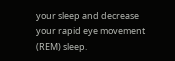your sleep and decrease your rapid eye movement (REM) sleep.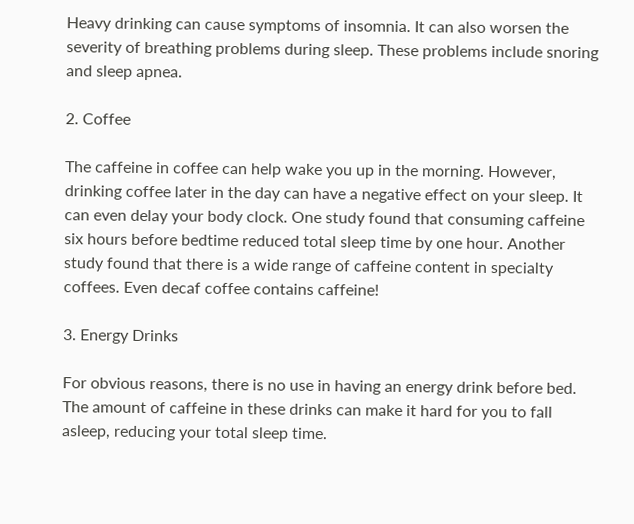Heavy drinking can cause symptoms of insomnia. It can also worsen the severity of breathing problems during sleep. These problems include snoring and sleep apnea.

2. Coffee

The caffeine in coffee can help wake you up in the morning. However, drinking coffee later in the day can have a negative effect on your sleep. It can even delay your body clock. One study found that consuming caffeine six hours before bedtime reduced total sleep time by one hour. Another study found that there is a wide range of caffeine content in specialty coffees. Even decaf coffee contains caffeine!

3. Energy Drinks

For obvious reasons, there is no use in having an energy drink before bed. The amount of caffeine in these drinks can make it hard for you to fall asleep, reducing your total sleep time.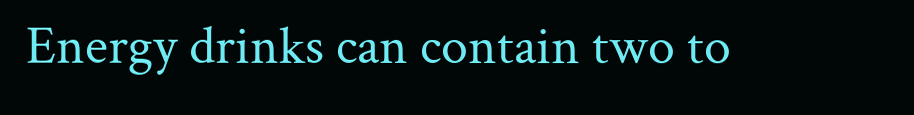Energy drinks can contain two to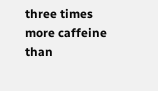three times more caffeine than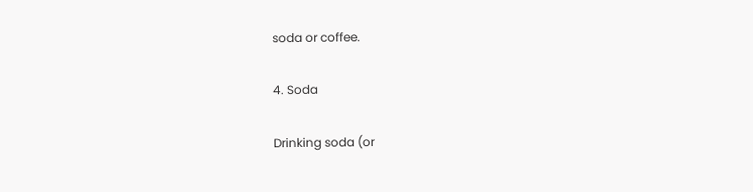soda or coffee.

4. Soda

Drinking soda (or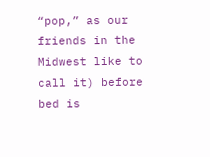“pop,” as our friends in the Midwest like to call it) before bed is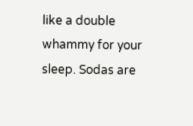like a double whammy for your sleep. Sodas are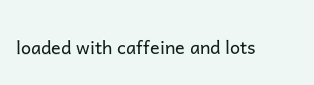loaded with caffeine and lots